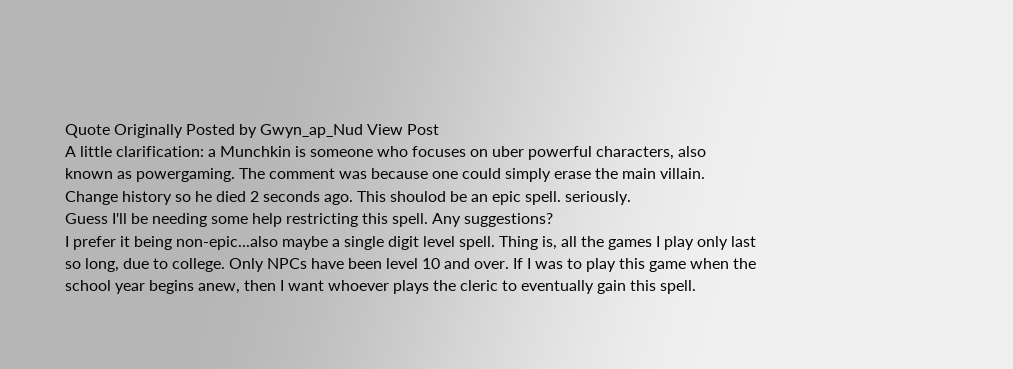Quote Originally Posted by Gwyn_ap_Nud View Post
A little clarification: a Munchkin is someone who focuses on uber powerful characters, also known as powergaming. The comment was because one could simply erase the main villain. Change history so he died 2 seconds ago. This shoulod be an epic spell. seriously.
Guess I'll be needing some help restricting this spell. Any suggestions?
I prefer it being non-epic...also maybe a single digit level spell. Thing is, all the games I play only last so long, due to college. Only NPCs have been level 10 and over. If I was to play this game when the school year begins anew, then I want whoever plays the cleric to eventually gain this spell.